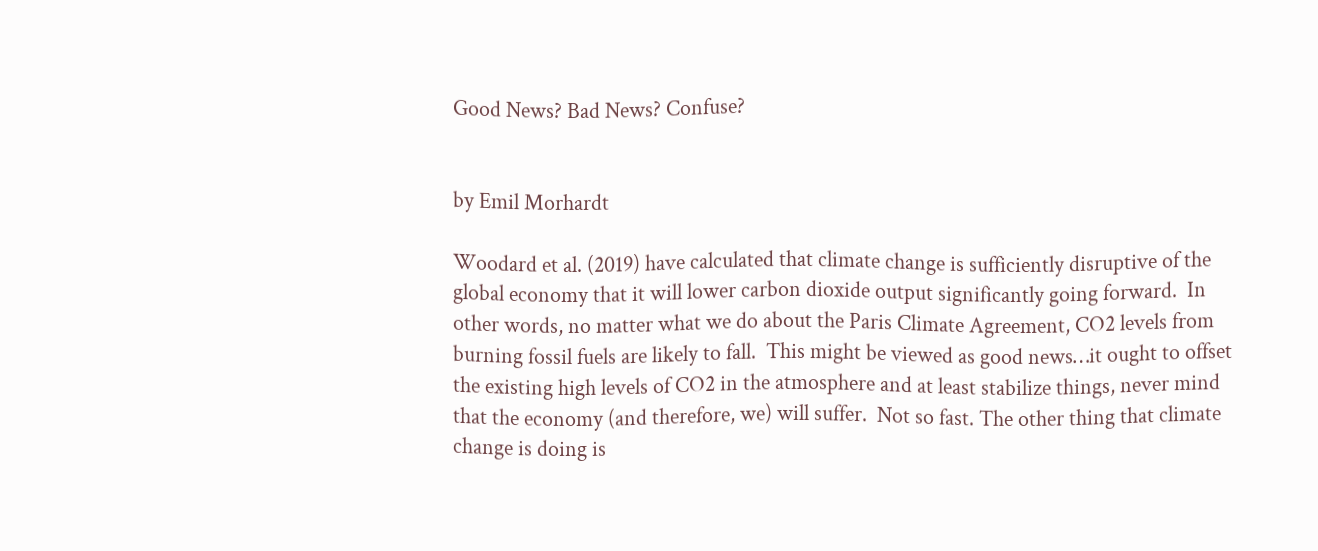Good News? Bad News? Confuse?


by Emil Morhardt

Woodard et al. (2019) have calculated that climate change is sufficiently disruptive of the global economy that it will lower carbon dioxide output significantly going forward.  In other words, no matter what we do about the Paris Climate Agreement, CO2 levels from burning fossil fuels are likely to fall.  This might be viewed as good news…it ought to offset the existing high levels of CO2 in the atmosphere and at least stabilize things, never mind that the economy (and therefore, we) will suffer.  Not so fast. The other thing that climate change is doing is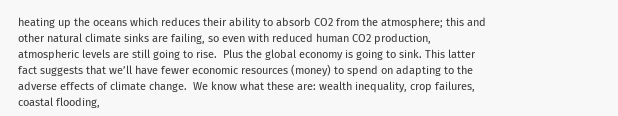heating up the oceans which reduces their ability to absorb CO2 from the atmosphere; this and other natural climate sinks are failing, so even with reduced human CO2 production, atmospheric levels are still going to rise.  Plus the global economy is going to sink. This latter fact suggests that we’ll have fewer economic resources (money) to spend on adapting to the adverse effects of climate change.  We know what these are: wealth inequality, crop failures, coastal flooding,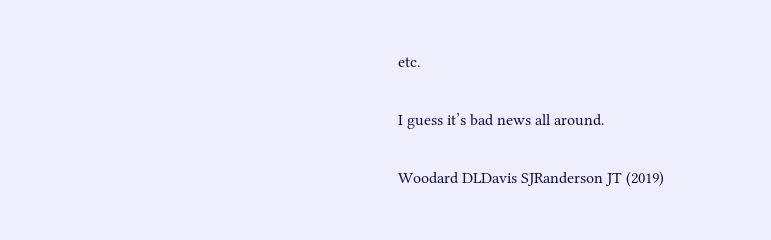etc.

I guess it’s bad news all around.

Woodard DLDavis SJRanderson JT (2019)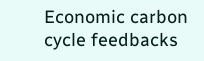Economic carbon cycle feedbacks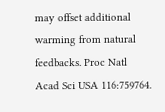may offset additional warming from natural feedbacks. Proc Natl Acad Sci USA 116:759764.